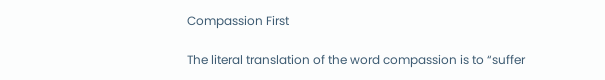Compassion First

The literal translation of the word compassion is to “suffer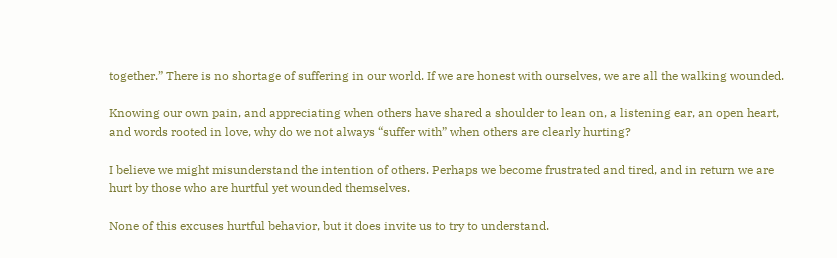together.” There is no shortage of suffering in our world. If we are honest with ourselves, we are all the walking wounded.

Knowing our own pain, and appreciating when others have shared a shoulder to lean on, a listening ear, an open heart, and words rooted in love, why do we not always “suffer with” when others are clearly hurting?

I believe we might misunderstand the intention of others. Perhaps we become frustrated and tired, and in return we are hurt by those who are hurtful yet wounded themselves.

None of this excuses hurtful behavior, but it does invite us to try to understand.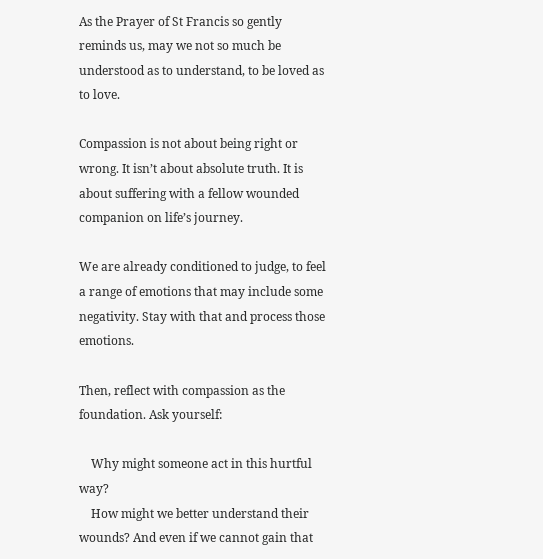As the Prayer of St Francis so gently reminds us, may we not so much be understood as to understand, to be loved as to love.

Compassion is not about being right or wrong. It isn’t about absolute truth. It is about suffering with a fellow wounded companion on life’s journey.

We are already conditioned to judge, to feel a range of emotions that may include some negativity. Stay with that and process those emotions.

Then, reflect with compassion as the foundation. Ask yourself:

    Why might someone act in this hurtful way?
    How might we better understand their wounds? And even if we cannot gain that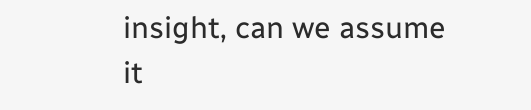insight, can we assume it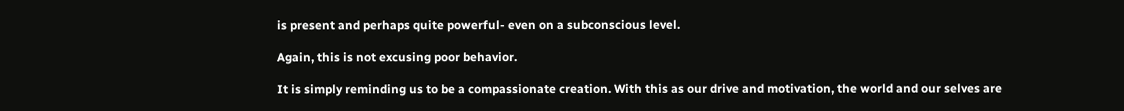is present and perhaps quite powerful- even on a subconscious level.

Again, this is not excusing poor behavior.

It is simply reminding us to be a compassionate creation. With this as our drive and motivation, the world and our selves are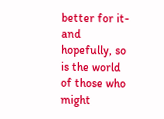better for it- and hopefully, so is the world of those who might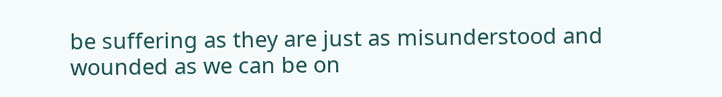be suffering as they are just as misunderstood and wounded as we can be on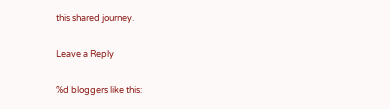this shared journey.

Leave a Reply

%d bloggers like this: